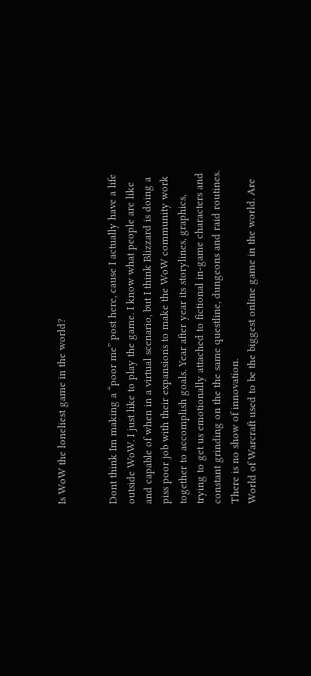Is WoW the loneliest game in the world?


Dont think Im making a “poor me” post here, cause I actually have a life outside WoW. I just like to play the game. I know what people are like and capable of when in a virtual scenario, but I think Blizzard is doing a piss poor job with their expansions to make the WoW community work together to accomplish goals. Year after year its storylines, graphics, trying to get us emotionally attached to fictional in-game characters and constant grinding on the the same questline, dungeons and raid routines.
There is no show of innovation.
World of Warcraft used to be the biggest online game in the world. Are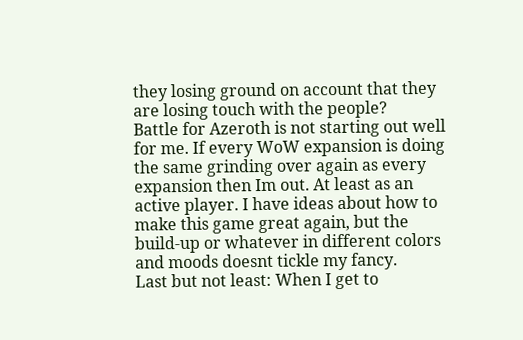they losing ground on account that they are losing touch with the people?
Battle for Azeroth is not starting out well for me. If every WoW expansion is doing the same grinding over again as every expansion then Im out. At least as an active player. I have ideas about how to make this game great again, but the build-up or whatever in different colors and moods doesnt tickle my fancy.
Last but not least: When I get to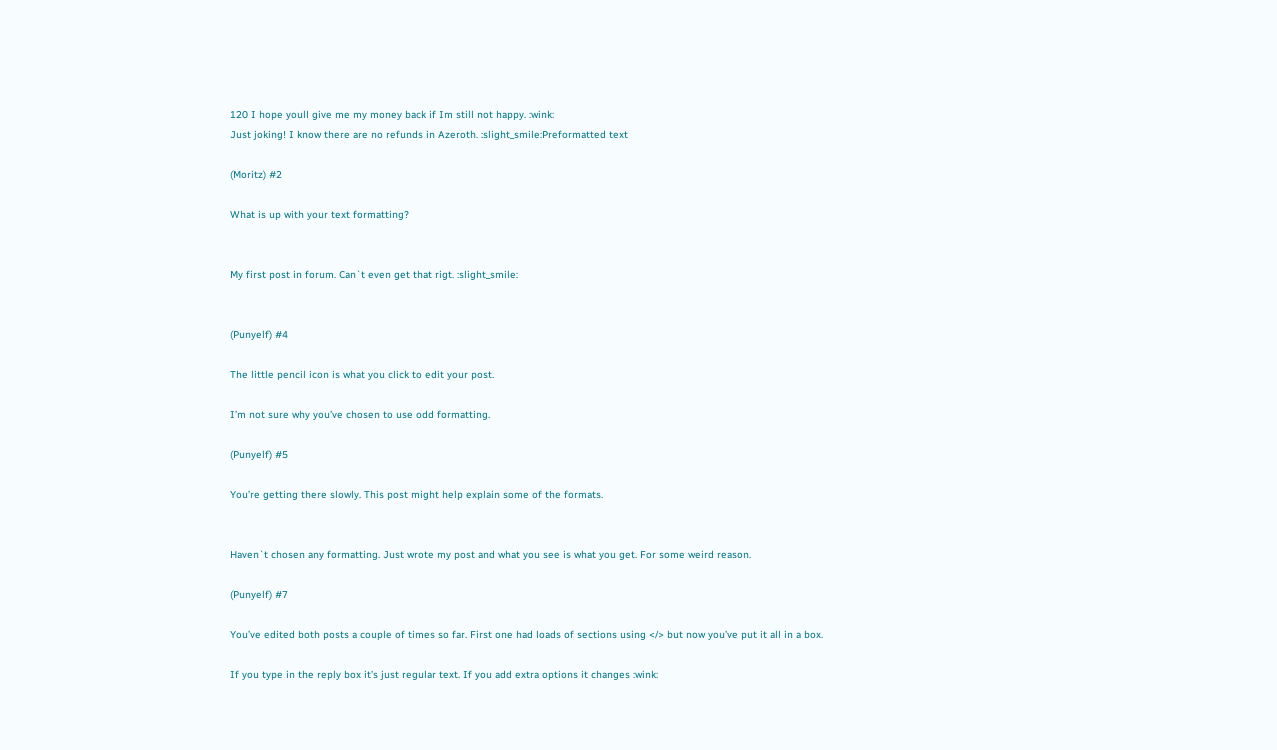120 I hope youll give me my money back if Im still not happy. :wink:
Just joking! I know there are no refunds in Azeroth. :slight_smile:Preformatted text

(Moritz) #2

What is up with your text formatting?


My first post in forum. Can`t even get that rigt. :slight_smile:


(Punyelf) #4

The little pencil icon is what you click to edit your post.

I’m not sure why you’ve chosen to use odd formatting.

(Punyelf) #5

You’re getting there slowly. This post might help explain some of the formats.


Haven`t chosen any formatting. Just wrote my post and what you see is what you get. For some weird reason.

(Punyelf) #7

You’ve edited both posts a couple of times so far. First one had loads of sections using </> but now you’ve put it all in a box.

If you type in the reply box it’s just regular text. If you add extra options it changes :wink: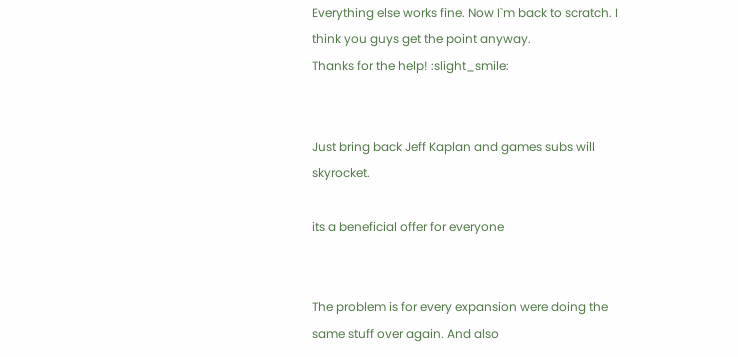Everything else works fine. Now I`m back to scratch. I think you guys get the point anyway.
Thanks for the help! :slight_smile:


Just bring back Jeff Kaplan and games subs will skyrocket.

its a beneficial offer for everyone


The problem is for every expansion were doing the same stuff over again. And also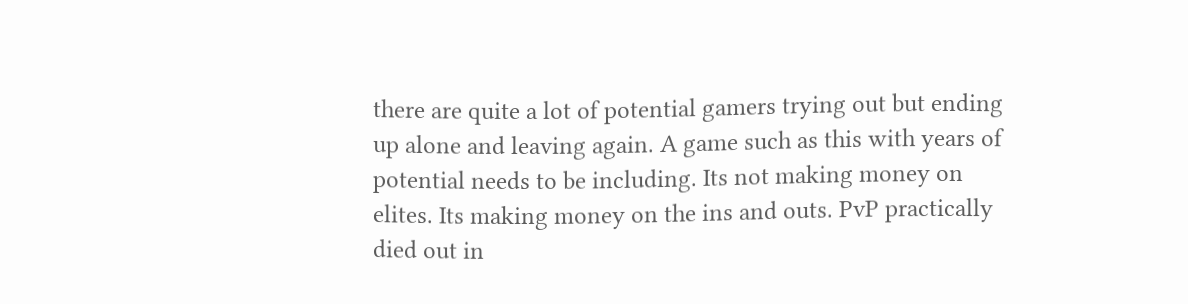there are quite a lot of potential gamers trying out but ending up alone and leaving again. A game such as this with years of potential needs to be including. Its not making money on elites. Its making money on the ins and outs. PvP practically died out in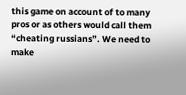this game on account of to many pros or as others would call them “cheating russians”. We need to make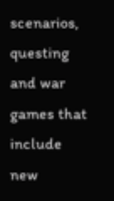scenarios, questing and war games that include new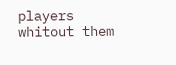players whitout them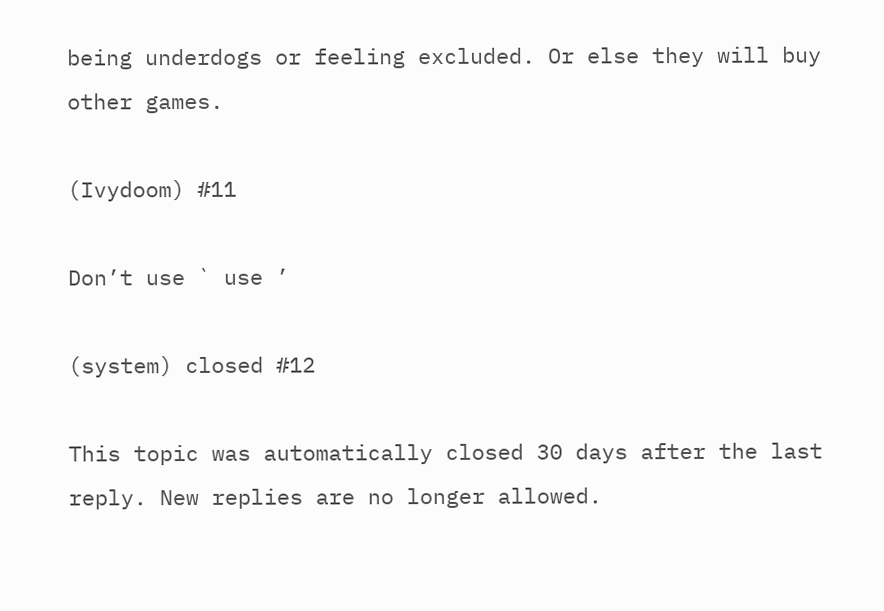being underdogs or feeling excluded. Or else they will buy other games.

(Ivydoom) #11

Don’t use ` use ’

(system) closed #12

This topic was automatically closed 30 days after the last reply. New replies are no longer allowed.